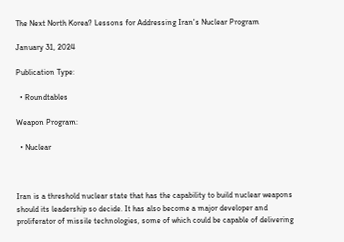The Next North Korea? Lessons for Addressing Iran's Nuclear Program

January 31, 2024

Publication Type:

  • Roundtables

Weapon Program:

  • Nuclear



Iran is a threshold nuclear state that has the capability to build nuclear weapons should its leadership so decide. It has also become a major developer and proliferator of missile technologies, some of which could be capable of delivering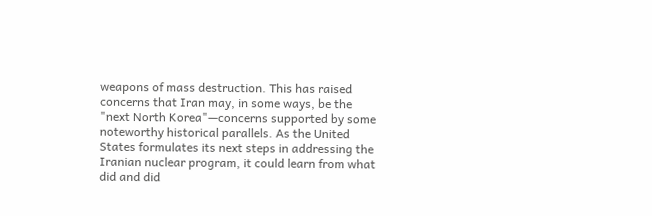weapons of mass destruction. This has raised concerns that Iran may, in some ways, be the "next North Korea"—concerns supported by some noteworthy historical parallels. As the United States formulates its next steps in addressing the Iranian nuclear program, it could learn from what did and did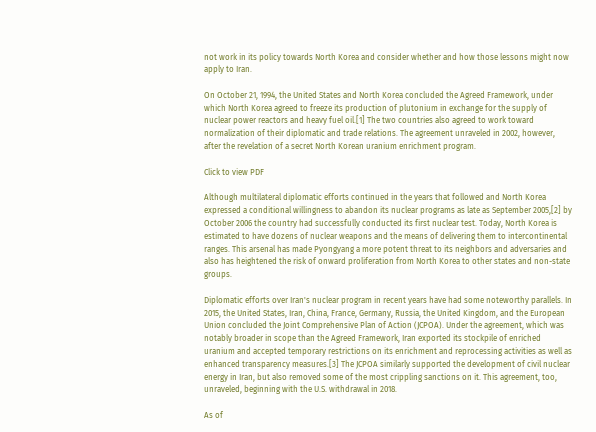not work in its policy towards North Korea and consider whether and how those lessons might now apply to Iran.

On October 21, 1994, the United States and North Korea concluded the Agreed Framework, under which North Korea agreed to freeze its production of plutonium in exchange for the supply of nuclear power reactors and heavy fuel oil.[1] The two countries also agreed to work toward normalization of their diplomatic and trade relations. The agreement unraveled in 2002, however, after the revelation of a secret North Korean uranium enrichment program.

Click to view PDF

Although multilateral diplomatic efforts continued in the years that followed and North Korea expressed a conditional willingness to abandon its nuclear programs as late as September 2005,[2] by October 2006 the country had successfully conducted its first nuclear test. Today, North Korea is estimated to have dozens of nuclear weapons and the means of delivering them to intercontinental ranges. This arsenal has made Pyongyang a more potent threat to its neighbors and adversaries and also has heightened the risk of onward proliferation from North Korea to other states and non-state groups.

Diplomatic efforts over Iran's nuclear program in recent years have had some noteworthy parallels. In 2015, the United States, Iran, China, France, Germany, Russia, the United Kingdom, and the European Union concluded the Joint Comprehensive Plan of Action (JCPOA). Under the agreement, which was notably broader in scope than the Agreed Framework, Iran exported its stockpile of enriched uranium and accepted temporary restrictions on its enrichment and reprocessing activities as well as enhanced transparency measures.[3] The JCPOA similarly supported the development of civil nuclear energy in Iran, but also removed some of the most crippling sanctions on it. This agreement, too, unraveled, beginning with the U.S. withdrawal in 2018.

As of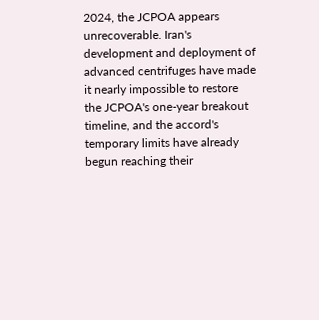2024, the JCPOA appears unrecoverable. Iran's development and deployment of advanced centrifuges have made it nearly impossible to restore the JCPOA's one-year breakout timeline, and the accord's temporary limits have already begun reaching their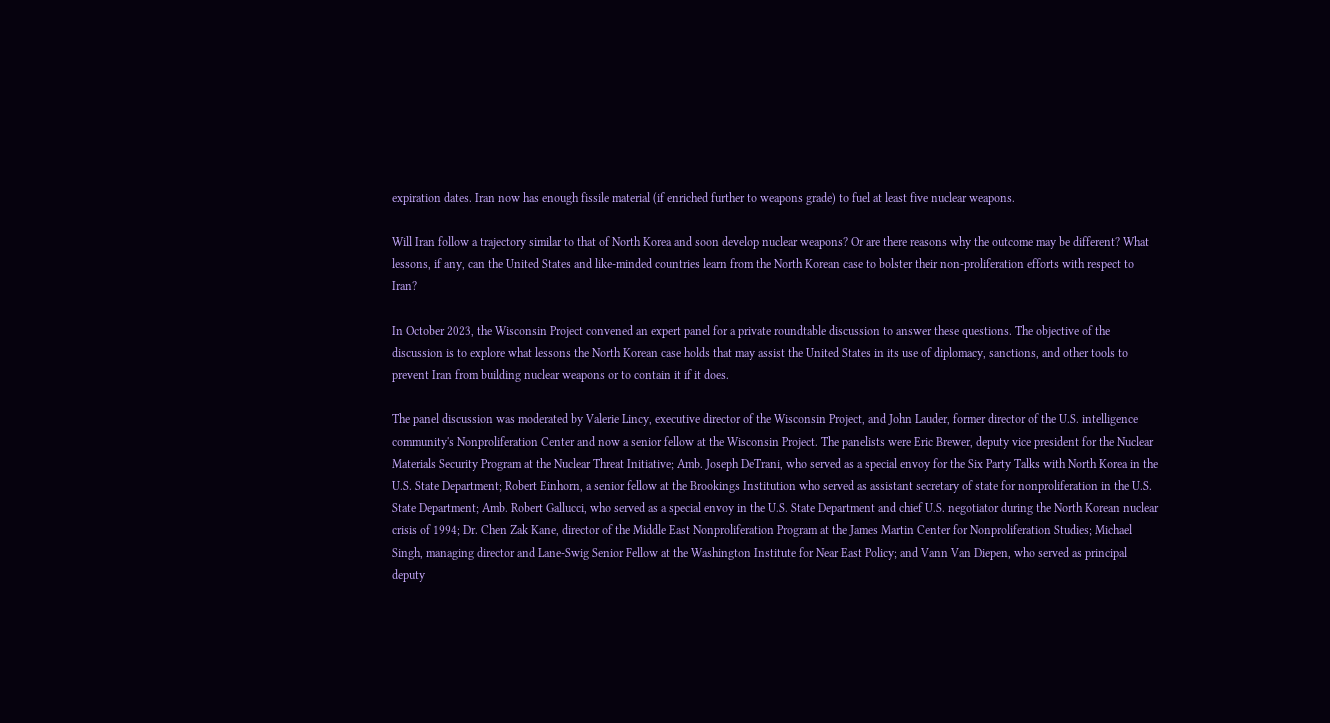expiration dates. Iran now has enough fissile material (if enriched further to weapons grade) to fuel at least five nuclear weapons.

Will Iran follow a trajectory similar to that of North Korea and soon develop nuclear weapons? Or are there reasons why the outcome may be different? What lessons, if any, can the United States and like-minded countries learn from the North Korean case to bolster their non-proliferation efforts with respect to Iran?

In October 2023, the Wisconsin Project convened an expert panel for a private roundtable discussion to answer these questions. The objective of the discussion is to explore what lessons the North Korean case holds that may assist the United States in its use of diplomacy, sanctions, and other tools to prevent Iran from building nuclear weapons or to contain it if it does.

The panel discussion was moderated by Valerie Lincy, executive director of the Wisconsin Project, and John Lauder, former director of the U.S. intelligence community's Nonproliferation Center and now a senior fellow at the Wisconsin Project. The panelists were Eric Brewer, deputy vice president for the Nuclear Materials Security Program at the Nuclear Threat Initiative; Amb. Joseph DeTrani, who served as a special envoy for the Six Party Talks with North Korea in the U.S. State Department; Robert Einhorn, a senior fellow at the Brookings Institution who served as assistant secretary of state for nonproliferation in the U.S. State Department; Amb. Robert Gallucci, who served as a special envoy in the U.S. State Department and chief U.S. negotiator during the North Korean nuclear crisis of 1994; Dr. Chen Zak Kane, director of the Middle East Nonproliferation Program at the James Martin Center for Nonproliferation Studies; Michael Singh, managing director and Lane-Swig Senior Fellow at the Washington Institute for Near East Policy; and Vann Van Diepen, who served as principal deputy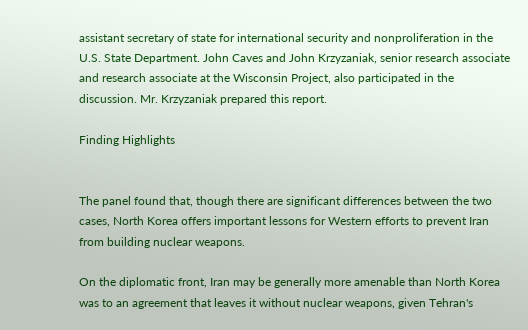assistant secretary of state for international security and nonproliferation in the U.S. State Department. John Caves and John Krzyzaniak, senior research associate and research associate at the Wisconsin Project, also participated in the discussion. Mr. Krzyzaniak prepared this report.

Finding Highlights


The panel found that, though there are significant differences between the two cases, North Korea offers important lessons for Western efforts to prevent Iran from building nuclear weapons.

On the diplomatic front, Iran may be generally more amenable than North Korea was to an agreement that leaves it without nuclear weapons, given Tehran's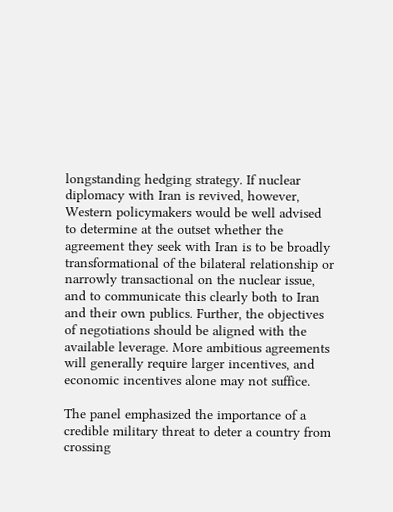longstanding hedging strategy. If nuclear diplomacy with Iran is revived, however, Western policymakers would be well advised to determine at the outset whether the agreement they seek with Iran is to be broadly transformational of the bilateral relationship or narrowly transactional on the nuclear issue, and to communicate this clearly both to Iran and their own publics. Further, the objectives of negotiations should be aligned with the available leverage. More ambitious agreements will generally require larger incentives, and economic incentives alone may not suffice.

The panel emphasized the importance of a credible military threat to deter a country from crossing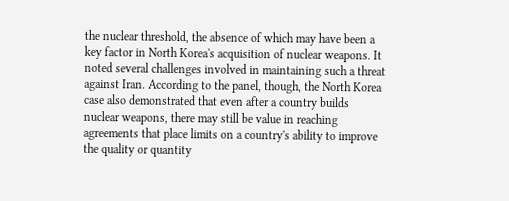the nuclear threshold, the absence of which may have been a key factor in North Korea's acquisition of nuclear weapons. It noted several challenges involved in maintaining such a threat against Iran. According to the panel, though, the North Korea case also demonstrated that even after a country builds nuclear weapons, there may still be value in reaching agreements that place limits on a country's ability to improve the quality or quantity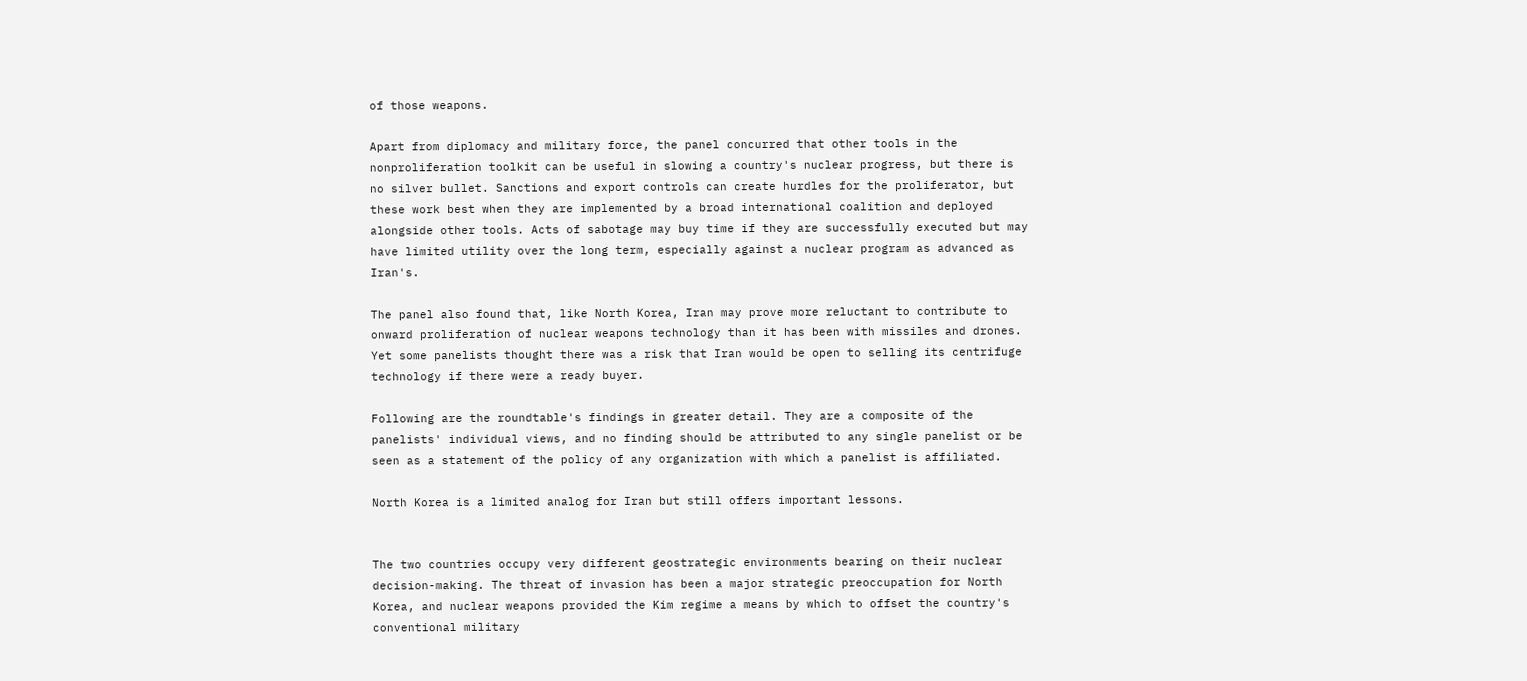of those weapons.

Apart from diplomacy and military force, the panel concurred that other tools in the nonproliferation toolkit can be useful in slowing a country's nuclear progress, but there is no silver bullet. Sanctions and export controls can create hurdles for the proliferator, but these work best when they are implemented by a broad international coalition and deployed alongside other tools. Acts of sabotage may buy time if they are successfully executed but may have limited utility over the long term, especially against a nuclear program as advanced as Iran's.

The panel also found that, like North Korea, Iran may prove more reluctant to contribute to onward proliferation of nuclear weapons technology than it has been with missiles and drones. Yet some panelists thought there was a risk that Iran would be open to selling its centrifuge technology if there were a ready buyer.

Following are the roundtable's findings in greater detail. They are a composite of the panelists' individual views, and no finding should be attributed to any single panelist or be seen as a statement of the policy of any organization with which a panelist is affiliated.

North Korea is a limited analog for Iran but still offers important lessons.


The two countries occupy very different geostrategic environments bearing on their nuclear decision-making. The threat of invasion has been a major strategic preoccupation for North Korea, and nuclear weapons provided the Kim regime a means by which to offset the country's conventional military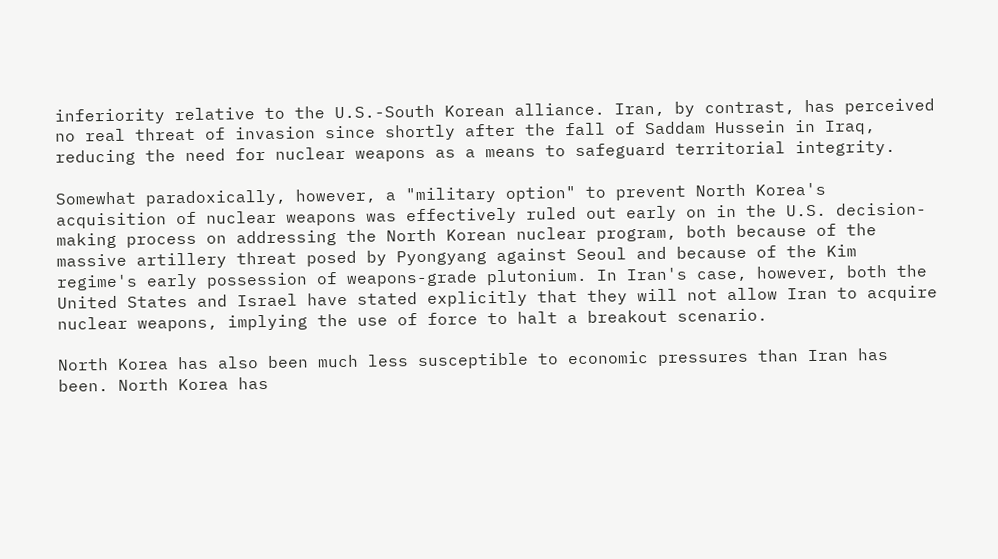inferiority relative to the U.S.-South Korean alliance. Iran, by contrast, has perceived no real threat of invasion since shortly after the fall of Saddam Hussein in Iraq, reducing the need for nuclear weapons as a means to safeguard territorial integrity.

Somewhat paradoxically, however, a "military option" to prevent North Korea's acquisition of nuclear weapons was effectively ruled out early on in the U.S. decision-making process on addressing the North Korean nuclear program, both because of the massive artillery threat posed by Pyongyang against Seoul and because of the Kim regime's early possession of weapons-grade plutonium. In Iran's case, however, both the United States and Israel have stated explicitly that they will not allow Iran to acquire nuclear weapons, implying the use of force to halt a breakout scenario.

North Korea has also been much less susceptible to economic pressures than Iran has been. North Korea has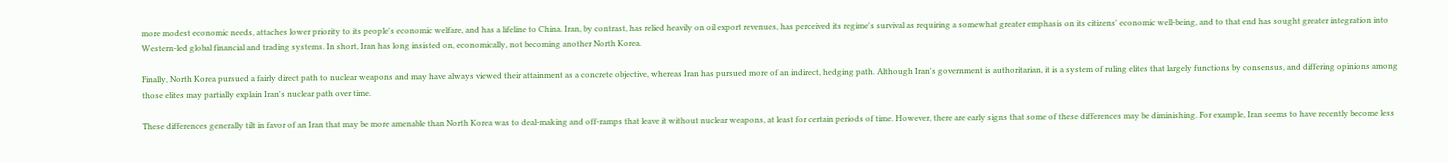more modest economic needs, attaches lower priority to its people's economic welfare, and has a lifeline to China. Iran, by contrast, has relied heavily on oil export revenues, has perceived its regime's survival as requiring a somewhat greater emphasis on its citizens' economic well-being, and to that end has sought greater integration into Western-led global financial and trading systems. In short, Iran has long insisted on, economically, not becoming another North Korea.

Finally, North Korea pursued a fairly direct path to nuclear weapons and may have always viewed their attainment as a concrete objective, whereas Iran has pursued more of an indirect, hedging path. Although Iran's government is authoritarian, it is a system of ruling elites that largely functions by consensus, and differing opinions among those elites may partially explain Iran's nuclear path over time.

These differences generally tilt in favor of an Iran that may be more amenable than North Korea was to deal-making and off-ramps that leave it without nuclear weapons, at least for certain periods of time. However, there are early signs that some of these differences may be diminishing. For example, Iran seems to have recently become less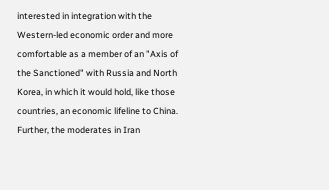interested in integration with the Western-led economic order and more comfortable as a member of an "Axis of the Sanctioned" with Russia and North Korea, in which it would hold, like those countries, an economic lifeline to China. Further, the moderates in Iran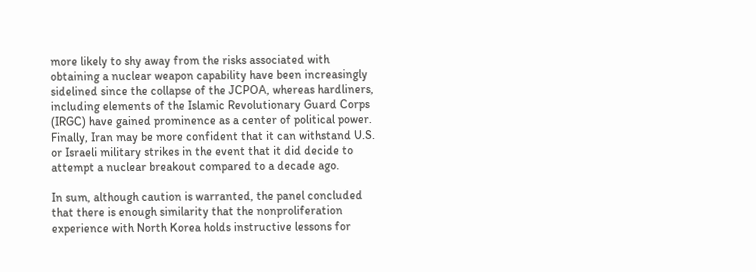more likely to shy away from the risks associated with obtaining a nuclear weapon capability have been increasingly sidelined since the collapse of the JCPOA, whereas hardliners, including elements of the Islamic Revolutionary Guard Corps (IRGC) have gained prominence as a center of political power. Finally, Iran may be more confident that it can withstand U.S. or Israeli military strikes in the event that it did decide to attempt a nuclear breakout compared to a decade ago.

In sum, although caution is warranted, the panel concluded that there is enough similarity that the nonproliferation experience with North Korea holds instructive lessons for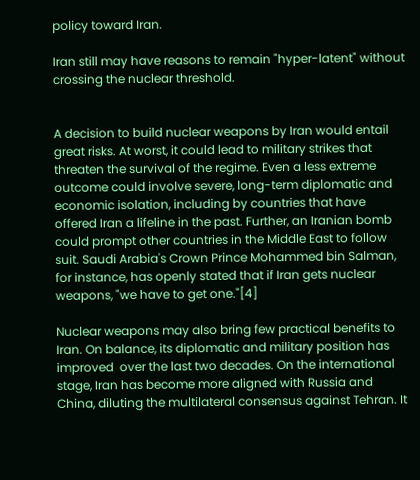policy toward Iran.

Iran still may have reasons to remain "hyper-latent" without crossing the nuclear threshold.


A decision to build nuclear weapons by Iran would entail great risks. At worst, it could lead to military strikes that threaten the survival of the regime. Even a less extreme outcome could involve severe, long-term diplomatic and economic isolation, including by countries that have offered Iran a lifeline in the past. Further, an Iranian bomb could prompt other countries in the Middle East to follow suit. Saudi Arabia's Crown Prince Mohammed bin Salman, for instance, has openly stated that if Iran gets nuclear weapons, "we have to get one."[4]

Nuclear weapons may also bring few practical benefits to Iran. On balance, its diplomatic and military position has improved  over the last two decades. On the international stage, Iran has become more aligned with Russia and China, diluting the multilateral consensus against Tehran. It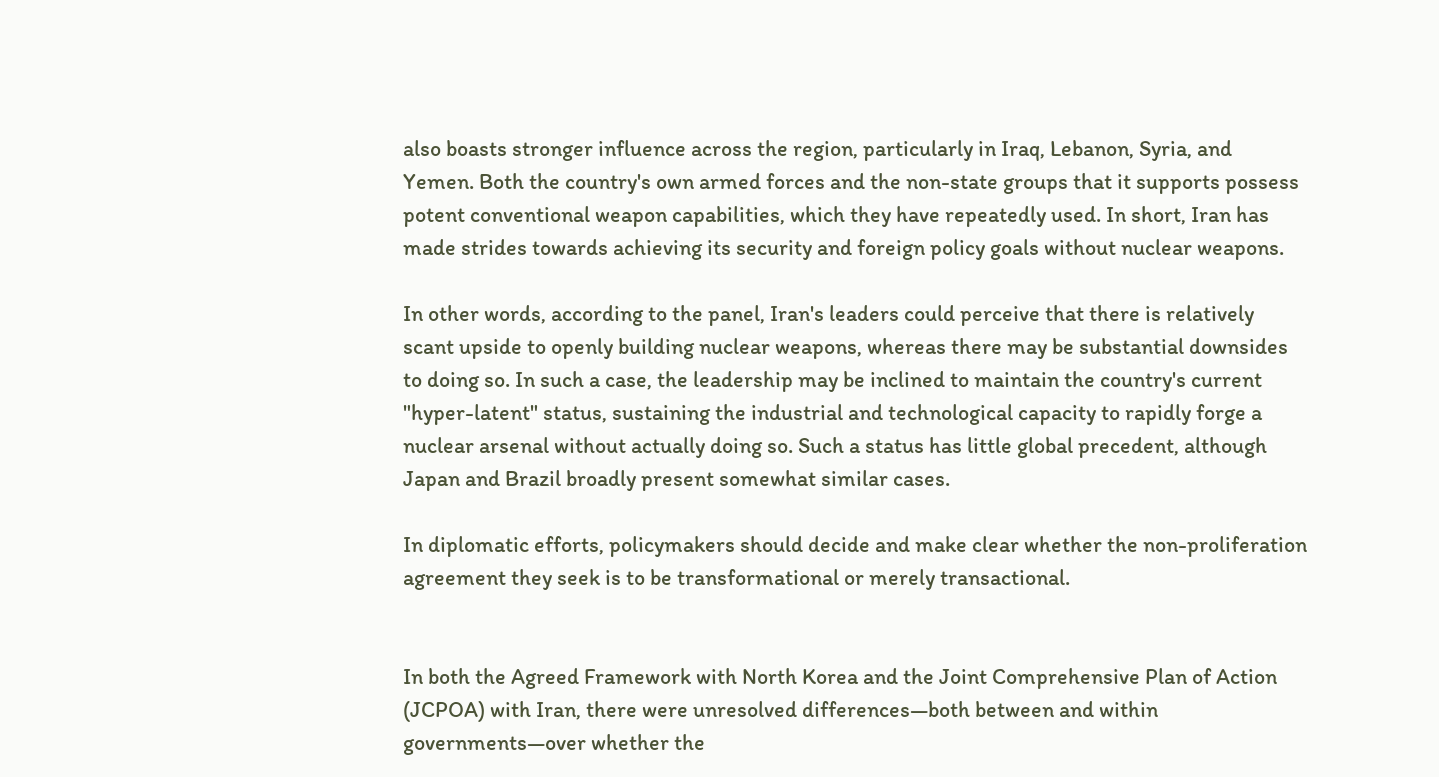also boasts stronger influence across the region, particularly in Iraq, Lebanon, Syria, and Yemen. Both the country's own armed forces and the non-state groups that it supports possess potent conventional weapon capabilities, which they have repeatedly used. In short, Iran has made strides towards achieving its security and foreign policy goals without nuclear weapons.

In other words, according to the panel, Iran's leaders could perceive that there is relatively scant upside to openly building nuclear weapons, whereas there may be substantial downsides to doing so. In such a case, the leadership may be inclined to maintain the country's current "hyper-latent" status, sustaining the industrial and technological capacity to rapidly forge a nuclear arsenal without actually doing so. Such a status has little global precedent, although Japan and Brazil broadly present somewhat similar cases.

In diplomatic efforts, policymakers should decide and make clear whether the non-proliferation agreement they seek is to be transformational or merely transactional.


In both the Agreed Framework with North Korea and the Joint Comprehensive Plan of Action (JCPOA) with Iran, there were unresolved differences—both between and within governments—over whether the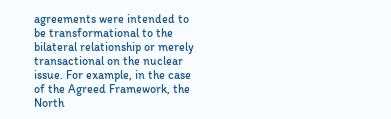agreements were intended to be transformational to the bilateral relationship or merely transactional on the nuclear issue. For example, in the case of the Agreed Framework, the North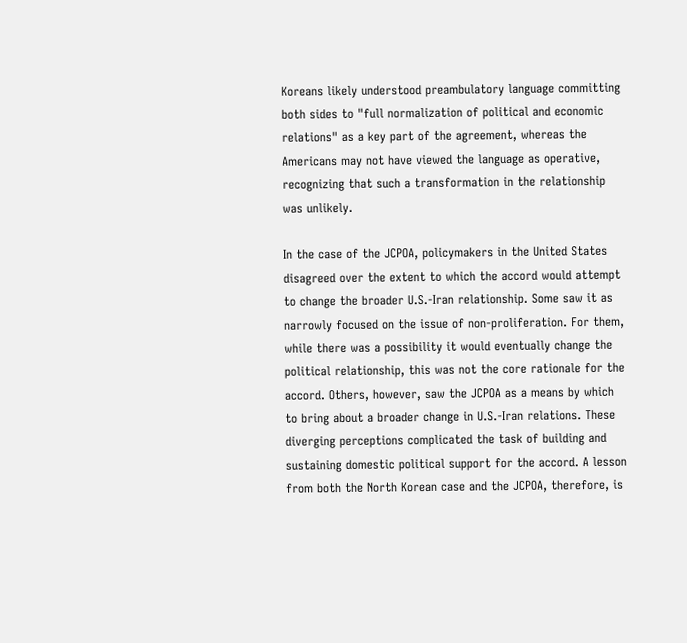Koreans likely understood preambulatory language committing both sides to "full normalization of political and economic relations" as a key part of the agreement, whereas the Americans may not have viewed the language as operative, recognizing that such a transformation in the relationship was unlikely.

In the case of the JCPOA, policymakers in the United States disagreed over the extent to which the accord would attempt to change the broader U.S.-Iran relationship. Some saw it as narrowly focused on the issue of non-proliferation. For them, while there was a possibility it would eventually change the political relationship, this was not the core rationale for the accord. Others, however, saw the JCPOA as a means by which to bring about a broader change in U.S.-Iran relations. These diverging perceptions complicated the task of building and sustaining domestic political support for the accord. A lesson from both the North Korean case and the JCPOA, therefore, is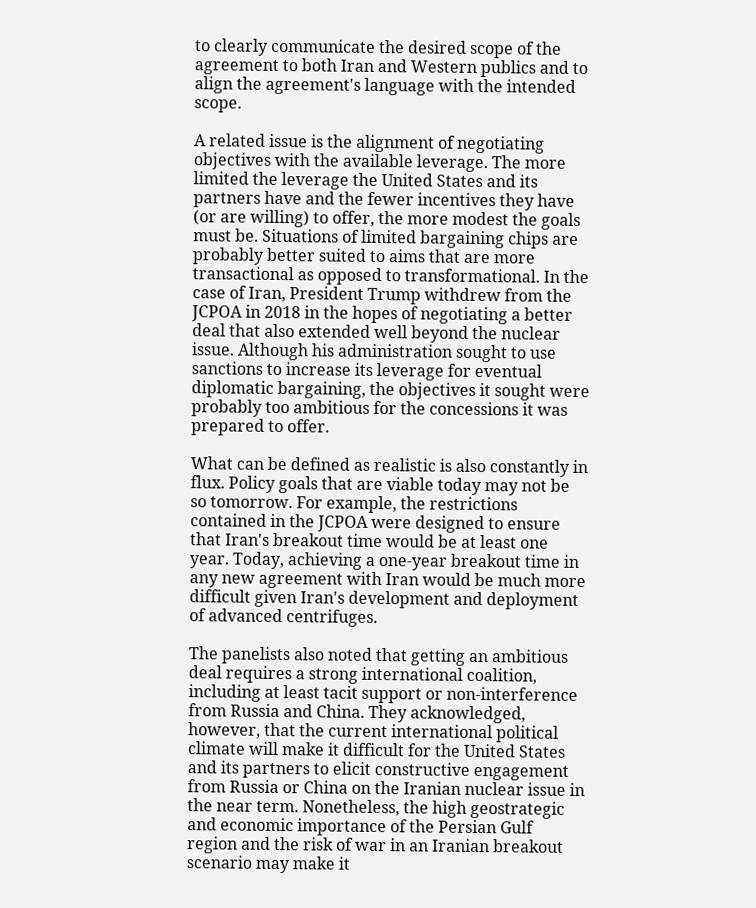to clearly communicate the desired scope of the agreement to both Iran and Western publics and to align the agreement's language with the intended scope.

A related issue is the alignment of negotiating objectives with the available leverage. The more limited the leverage the United States and its partners have and the fewer incentives they have (or are willing) to offer, the more modest the goals must be. Situations of limited bargaining chips are probably better suited to aims that are more transactional as opposed to transformational. In the case of Iran, President Trump withdrew from the JCPOA in 2018 in the hopes of negotiating a better deal that also extended well beyond the nuclear issue. Although his administration sought to use sanctions to increase its leverage for eventual diplomatic bargaining, the objectives it sought were probably too ambitious for the concessions it was prepared to offer.

What can be defined as realistic is also constantly in flux. Policy goals that are viable today may not be so tomorrow. For example, the restrictions contained in the JCPOA were designed to ensure that Iran's breakout time would be at least one year. Today, achieving a one-year breakout time in any new agreement with Iran would be much more difficult given Iran's development and deployment of advanced centrifuges.

The panelists also noted that getting an ambitious deal requires a strong international coalition, including at least tacit support or non-interference from Russia and China. They acknowledged, however, that the current international political climate will make it difficult for the United States and its partners to elicit constructive engagement from Russia or China on the Iranian nuclear issue in the near term. Nonetheless, the high geostrategic and economic importance of the Persian Gulf region and the risk of war in an Iranian breakout scenario may make it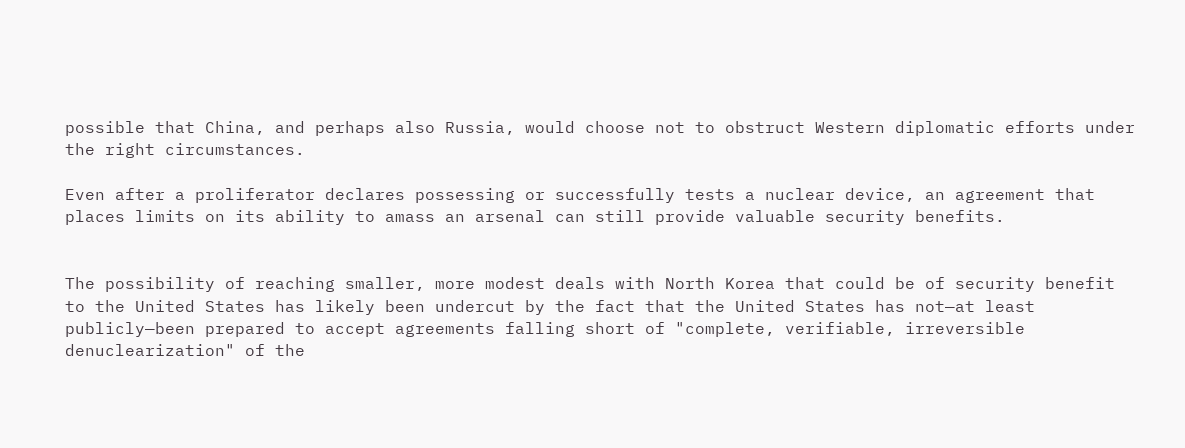possible that China, and perhaps also Russia, would choose not to obstruct Western diplomatic efforts under the right circumstances.

Even after a proliferator declares possessing or successfully tests a nuclear device, an agreement that places limits on its ability to amass an arsenal can still provide valuable security benefits.


The possibility of reaching smaller, more modest deals with North Korea that could be of security benefit to the United States has likely been undercut by the fact that the United States has not—at least publicly—been prepared to accept agreements falling short of "complete, verifiable, irreversible denuclearization" of the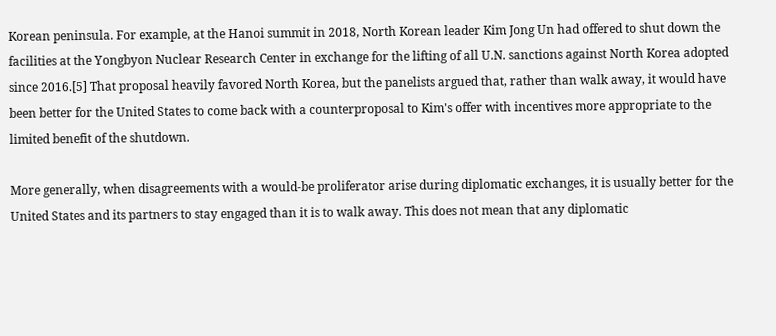Korean peninsula. For example, at the Hanoi summit in 2018, North Korean leader Kim Jong Un had offered to shut down the facilities at the Yongbyon Nuclear Research Center in exchange for the lifting of all U.N. sanctions against North Korea adopted since 2016.[5] That proposal heavily favored North Korea, but the panelists argued that, rather than walk away, it would have been better for the United States to come back with a counterproposal to Kim's offer with incentives more appropriate to the limited benefit of the shutdown.

More generally, when disagreements with a would-be proliferator arise during diplomatic exchanges, it is usually better for the United States and its partners to stay engaged than it is to walk away. This does not mean that any diplomatic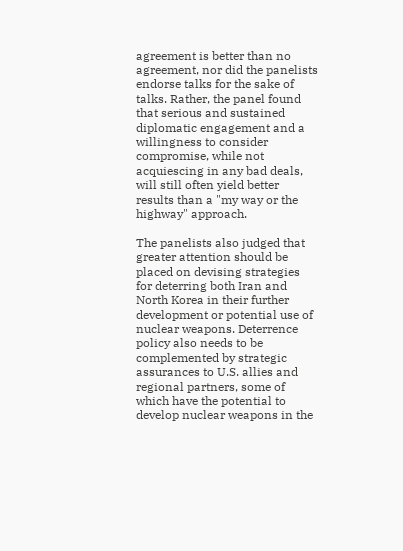agreement is better than no agreement, nor did the panelists endorse talks for the sake of talks. Rather, the panel found that serious and sustained diplomatic engagement and a willingness to consider compromise, while not acquiescing in any bad deals, will still often yield better results than a "my way or the highway" approach.

The panelists also judged that greater attention should be placed on devising strategies for deterring both Iran and North Korea in their further development or potential use of nuclear weapons. Deterrence policy also needs to be complemented by strategic assurances to U.S. allies and regional partners, some of which have the potential to develop nuclear weapons in the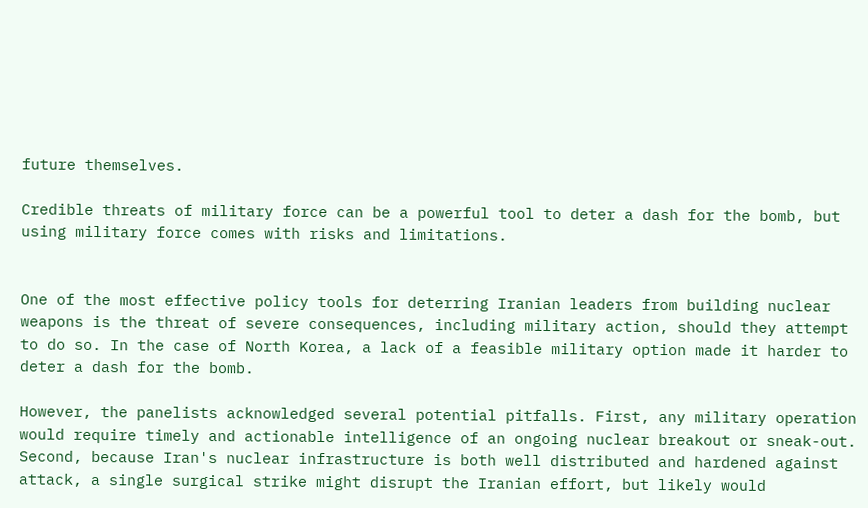future themselves.

Credible threats of military force can be a powerful tool to deter a dash for the bomb, but using military force comes with risks and limitations.


One of the most effective policy tools for deterring Iranian leaders from building nuclear weapons is the threat of severe consequences, including military action, should they attempt to do so. In the case of North Korea, a lack of a feasible military option made it harder to deter a dash for the bomb.

However, the panelists acknowledged several potential pitfalls. First, any military operation would require timely and actionable intelligence of an ongoing nuclear breakout or sneak-out. Second, because Iran's nuclear infrastructure is both well distributed and hardened against attack, a single surgical strike might disrupt the Iranian effort, but likely would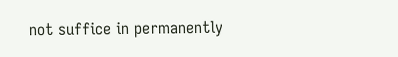not suffice in permanently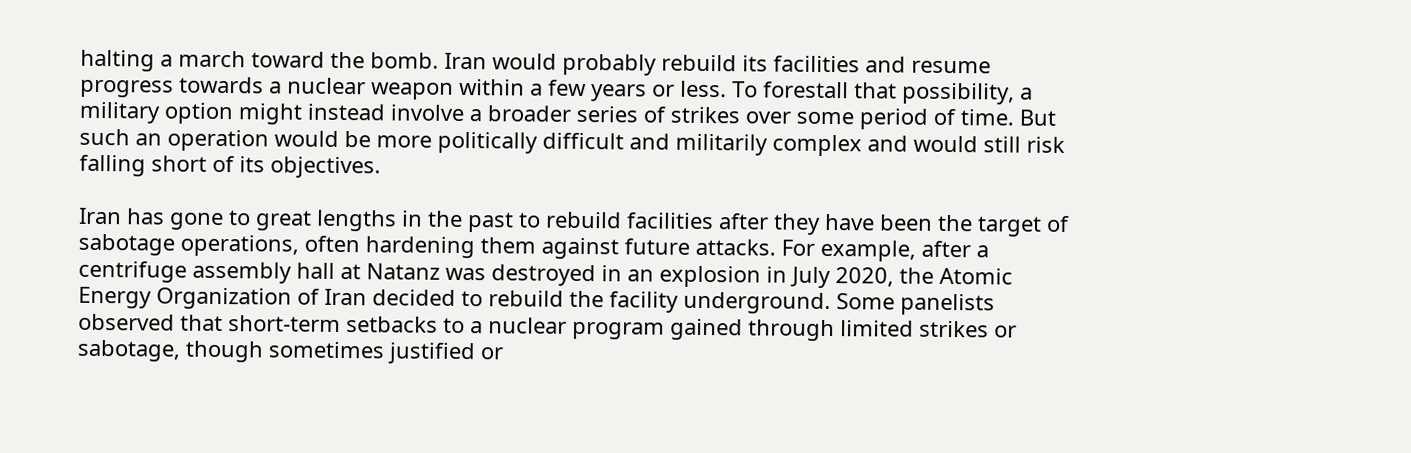halting a march toward the bomb. Iran would probably rebuild its facilities and resume progress towards a nuclear weapon within a few years or less. To forestall that possibility, a military option might instead involve a broader series of strikes over some period of time. But such an operation would be more politically difficult and militarily complex and would still risk falling short of its objectives.

Iran has gone to great lengths in the past to rebuild facilities after they have been the target of sabotage operations, often hardening them against future attacks. For example, after a centrifuge assembly hall at Natanz was destroyed in an explosion in July 2020, the Atomic Energy Organization of Iran decided to rebuild the facility underground. Some panelists observed that short-term setbacks to a nuclear program gained through limited strikes or sabotage, though sometimes justified or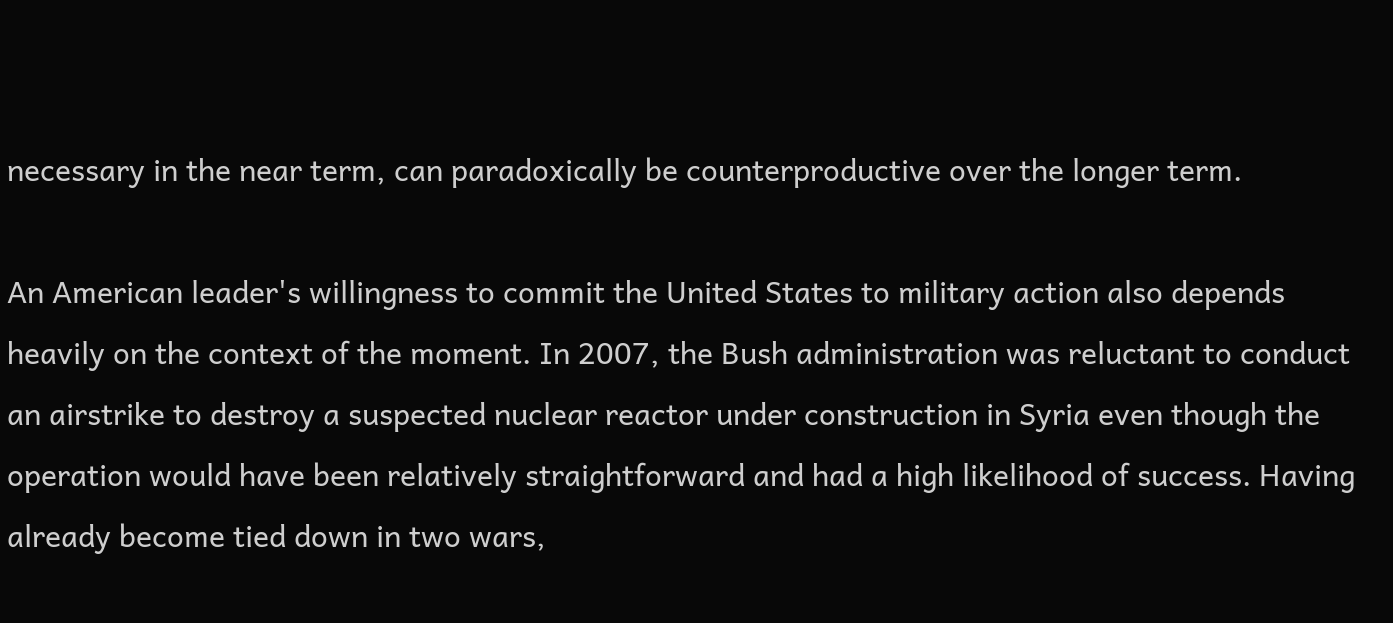necessary in the near term, can paradoxically be counterproductive over the longer term.

An American leader's willingness to commit the United States to military action also depends heavily on the context of the moment. In 2007, the Bush administration was reluctant to conduct an airstrike to destroy a suspected nuclear reactor under construction in Syria even though the operation would have been relatively straightforward and had a high likelihood of success. Having already become tied down in two wars,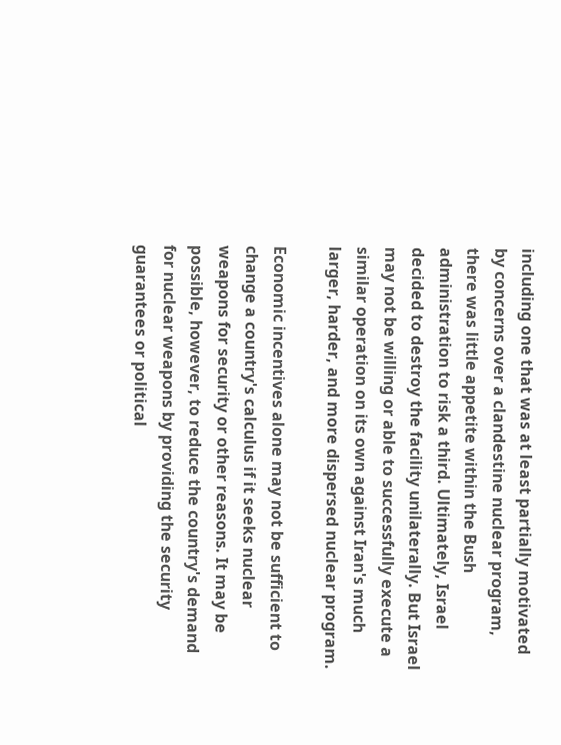including one that was at least partially motivated by concerns over a clandestine nuclear program, there was little appetite within the Bush administration to risk a third. Ultimately, Israel decided to destroy the facility unilaterally. But Israel may not be willing or able to successfully execute a similar operation on its own against Iran's much larger, harder, and more dispersed nuclear program.

Economic incentives alone may not be sufficient to change a country's calculus if it seeks nuclear weapons for security or other reasons. It may be possible, however, to reduce the country's demand for nuclear weapons by providing the security guarantees or political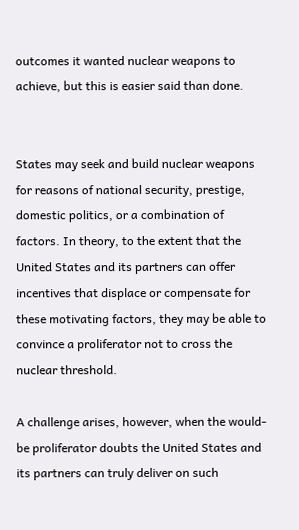outcomes it wanted nuclear weapons to achieve, but this is easier said than done.


States may seek and build nuclear weapons for reasons of national security, prestige, domestic politics, or a combination of factors. In theory, to the extent that the United States and its partners can offer incentives that displace or compensate for these motivating factors, they may be able to convince a proliferator not to cross the nuclear threshold.

A challenge arises, however, when the would-be proliferator doubts the United States and its partners can truly deliver on such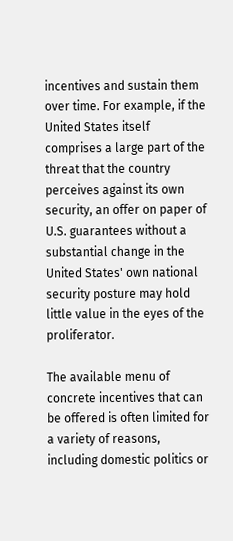incentives and sustain them over time. For example, if the United States itself comprises a large part of the threat that the country perceives against its own security, an offer on paper of U.S. guarantees without a substantial change in the United States' own national security posture may hold little value in the eyes of the proliferator.

The available menu of concrete incentives that can be offered is often limited for a variety of reasons, including domestic politics or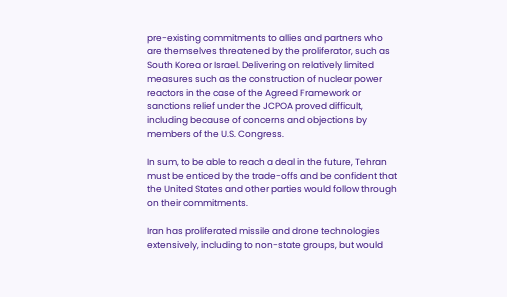pre-existing commitments to allies and partners who are themselves threatened by the proliferator, such as South Korea or Israel. Delivering on relatively limited measures such as the construction of nuclear power reactors in the case of the Agreed Framework or sanctions relief under the JCPOA proved difficult, including because of concerns and objections by members of the U.S. Congress.

In sum, to be able to reach a deal in the future, Tehran must be enticed by the trade-offs and be confident that the United States and other parties would follow through on their commitments.

Iran has proliferated missile and drone technologies extensively, including to non-state groups, but would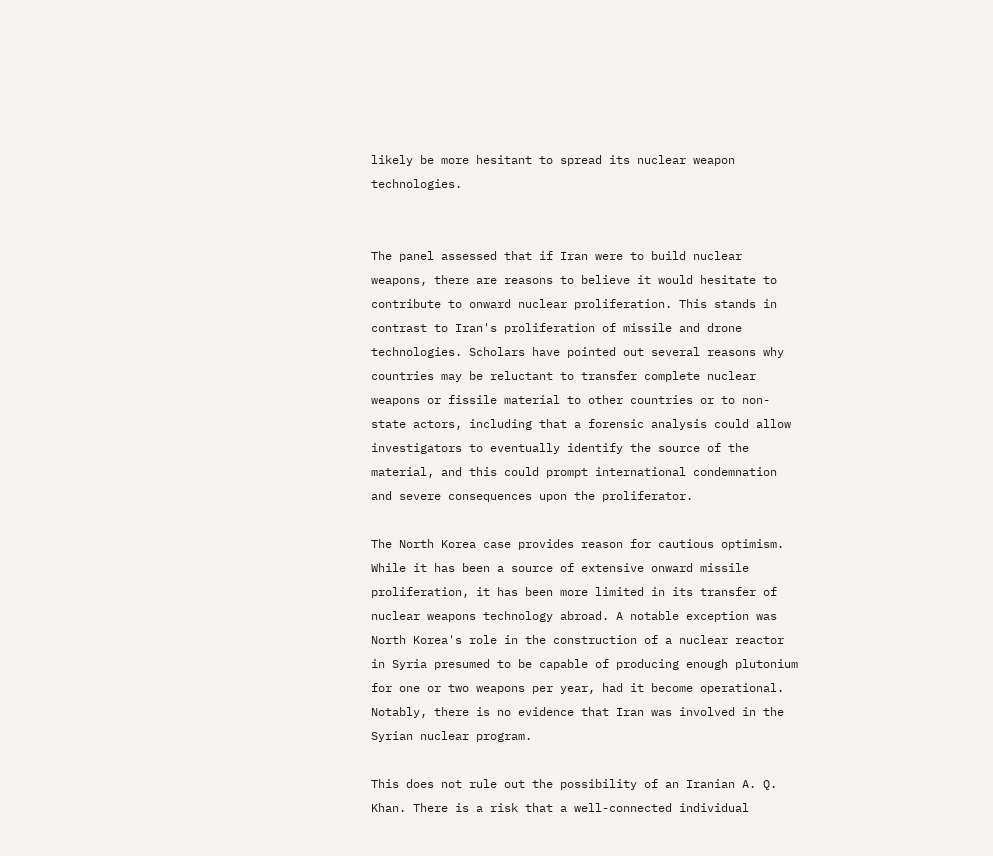likely be more hesitant to spread its nuclear weapon technologies.


The panel assessed that if Iran were to build nuclear weapons, there are reasons to believe it would hesitate to contribute to onward nuclear proliferation. This stands in contrast to Iran's proliferation of missile and drone technologies. Scholars have pointed out several reasons why countries may be reluctant to transfer complete nuclear weapons or fissile material to other countries or to non-state actors, including that a forensic analysis could allow investigators to eventually identify the source of the material, and this could prompt international condemnation and severe consequences upon the proliferator.

The North Korea case provides reason for cautious optimism. While it has been a source of extensive onward missile proliferation, it has been more limited in its transfer of nuclear weapons technology abroad. A notable exception was North Korea's role in the construction of a nuclear reactor in Syria presumed to be capable of producing enough plutonium for one or two weapons per year, had it become operational. Notably, there is no evidence that Iran was involved in the Syrian nuclear program.

This does not rule out the possibility of an Iranian A. Q. Khan. There is a risk that a well-connected individual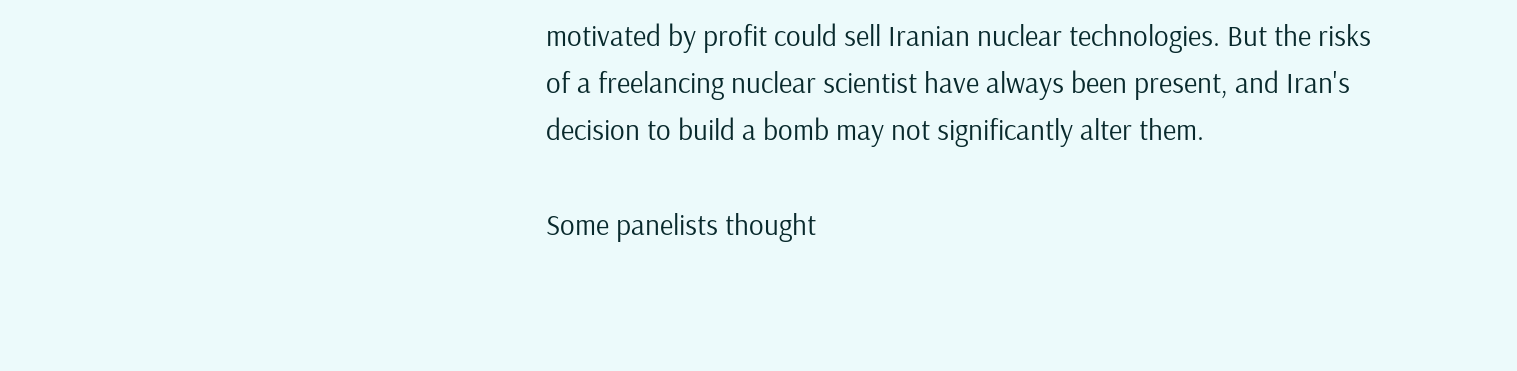motivated by profit could sell Iranian nuclear technologies. But the risks of a freelancing nuclear scientist have always been present, and Iran's decision to build a bomb may not significantly alter them.

Some panelists thought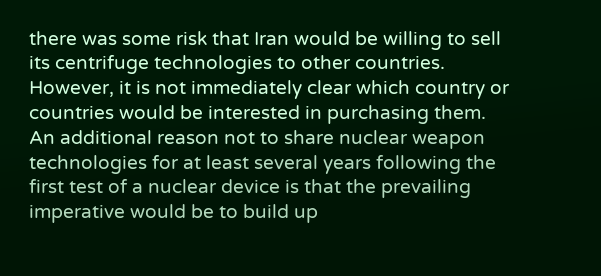there was some risk that Iran would be willing to sell its centrifuge technologies to other countries. However, it is not immediately clear which country or countries would be interested in purchasing them. An additional reason not to share nuclear weapon technologies for at least several years following the first test of a nuclear device is that the prevailing imperative would be to build up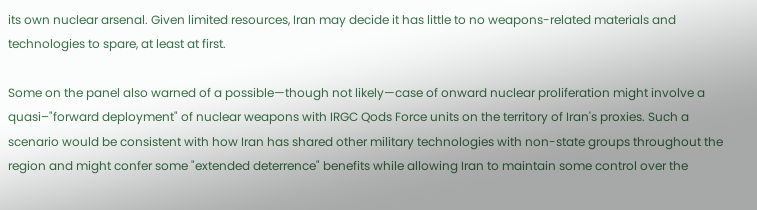its own nuclear arsenal. Given limited resources, Iran may decide it has little to no weapons-related materials and technologies to spare, at least at first.

Some on the panel also warned of a possible—though not likely—case of onward nuclear proliferation might involve a quasi–"forward deployment" of nuclear weapons with IRGC Qods Force units on the territory of Iran's proxies. Such a scenario would be consistent with how Iran has shared other military technologies with non-state groups throughout the region and might confer some "extended deterrence" benefits while allowing Iran to maintain some control over the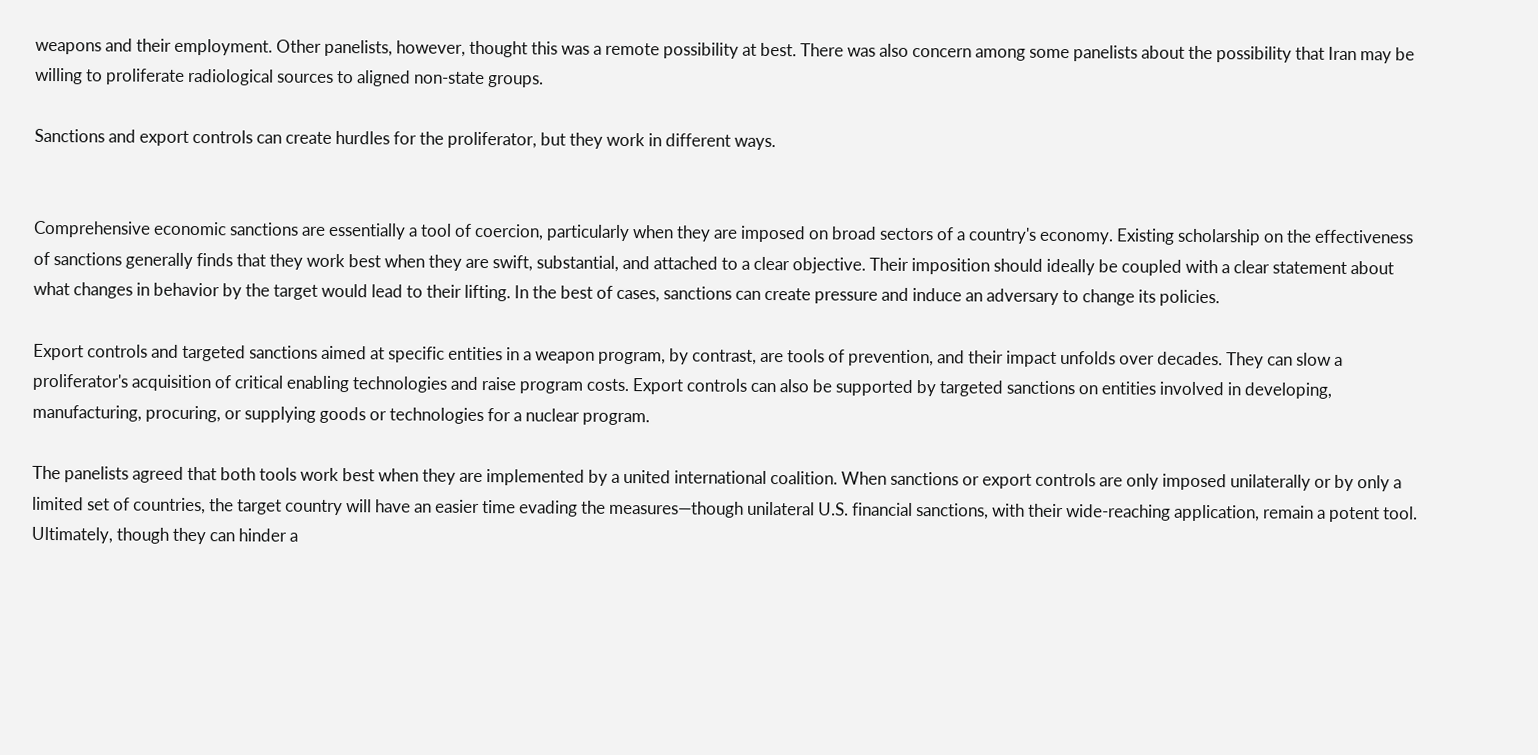weapons and their employment. Other panelists, however, thought this was a remote possibility at best. There was also concern among some panelists about the possibility that Iran may be willing to proliferate radiological sources to aligned non-state groups.

Sanctions and export controls can create hurdles for the proliferator, but they work in different ways.


Comprehensive economic sanctions are essentially a tool of coercion, particularly when they are imposed on broad sectors of a country's economy. Existing scholarship on the effectiveness of sanctions generally finds that they work best when they are swift, substantial, and attached to a clear objective. Their imposition should ideally be coupled with a clear statement about what changes in behavior by the target would lead to their lifting. In the best of cases, sanctions can create pressure and induce an adversary to change its policies.

Export controls and targeted sanctions aimed at specific entities in a weapon program, by contrast, are tools of prevention, and their impact unfolds over decades. They can slow a proliferator's acquisition of critical enabling technologies and raise program costs. Export controls can also be supported by targeted sanctions on entities involved in developing, manufacturing, procuring, or supplying goods or technologies for a nuclear program.

The panelists agreed that both tools work best when they are implemented by a united international coalition. When sanctions or export controls are only imposed unilaterally or by only a limited set of countries, the target country will have an easier time evading the measures—though unilateral U.S. financial sanctions, with their wide-reaching application, remain a potent tool. Ultimately, though they can hinder a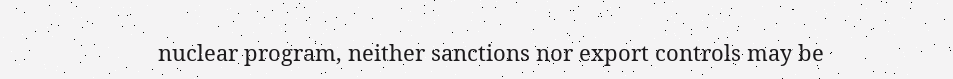nuclear program, neither sanctions nor export controls may be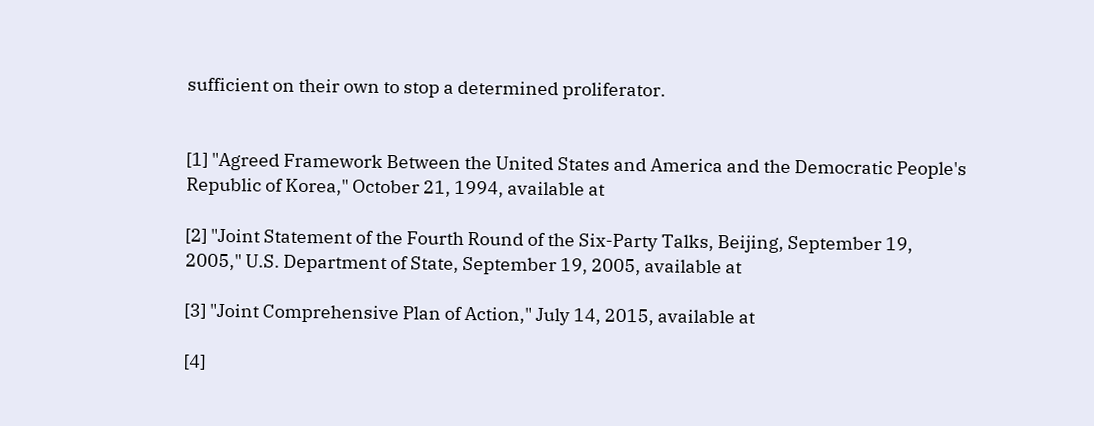sufficient on their own to stop a determined proliferator.


[1] "Agreed Framework Between the United States and America and the Democratic People's Republic of Korea," October 21, 1994, available at

[2] "Joint Statement of the Fourth Round of the Six-Party Talks, Beijing, September 19, 2005," U.S. Department of State, September 19, 2005, available at

[3] "Joint Comprehensive Plan of Action," July 14, 2015, available at

[4]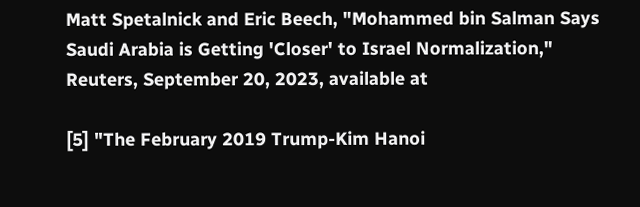Matt Spetalnick and Eric Beech, "Mohammed bin Salman Says Saudi Arabia is Getting 'Closer' to Israel Normalization," Reuters, September 20, 2023, available at

[5] "The February 2019 Trump-Kim Hanoi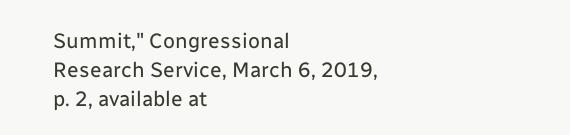Summit," Congressional Research Service, March 6, 2019, p. 2, available at